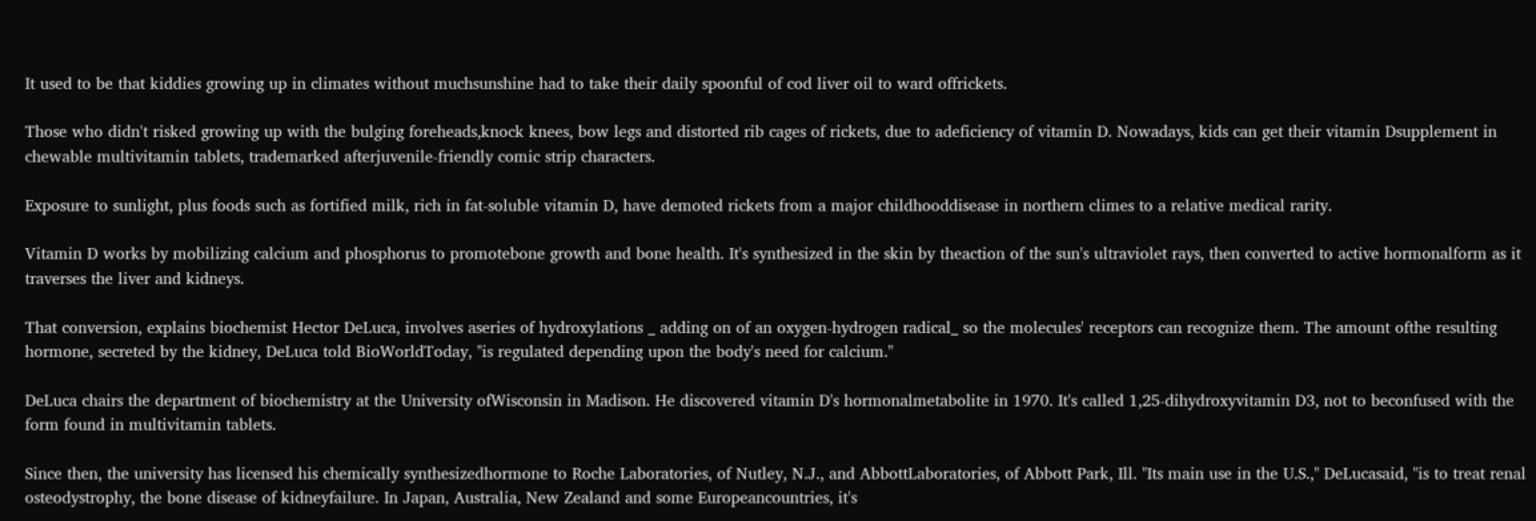It used to be that kiddies growing up in climates without muchsunshine had to take their daily spoonful of cod liver oil to ward offrickets.

Those who didn't risked growing up with the bulging foreheads,knock knees, bow legs and distorted rib cages of rickets, due to adeficiency of vitamin D. Nowadays, kids can get their vitamin Dsupplement in chewable multivitamin tablets, trademarked afterjuvenile-friendly comic strip characters.

Exposure to sunlight, plus foods such as fortified milk, rich in fat-soluble vitamin D, have demoted rickets from a major childhooddisease in northern climes to a relative medical rarity.

Vitamin D works by mobilizing calcium and phosphorus to promotebone growth and bone health. It's synthesized in the skin by theaction of the sun's ultraviolet rays, then converted to active hormonalform as it traverses the liver and kidneys.

That conversion, explains biochemist Hector DeLuca, involves aseries of hydroxylations _ adding on of an oxygen-hydrogen radical_ so the molecules' receptors can recognize them. The amount ofthe resulting hormone, secreted by the kidney, DeLuca told BioWorldToday, "is regulated depending upon the body's need for calcium."

DeLuca chairs the department of biochemistry at the University ofWisconsin in Madison. He discovered vitamin D's hormonalmetabolite in 1970. It's called 1,25-dihydroxyvitamin D3, not to beconfused with the form found in multivitamin tablets.

Since then, the university has licensed his chemically synthesizedhormone to Roche Laboratories, of Nutley, N.J., and AbbottLaboratories, of Abbott Park, Ill. "Its main use in the U.S.," DeLucasaid, "is to treat renal osteodystrophy, the bone disease of kidneyfailure. In Japan, Australia, New Zealand and some Europeancountries, it's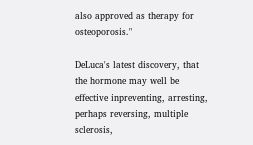also approved as therapy for osteoporosis."

DeLuca's latest discovery, that the hormone may well be effective inpreventing, arresting, perhaps reversing, multiple sclerosis,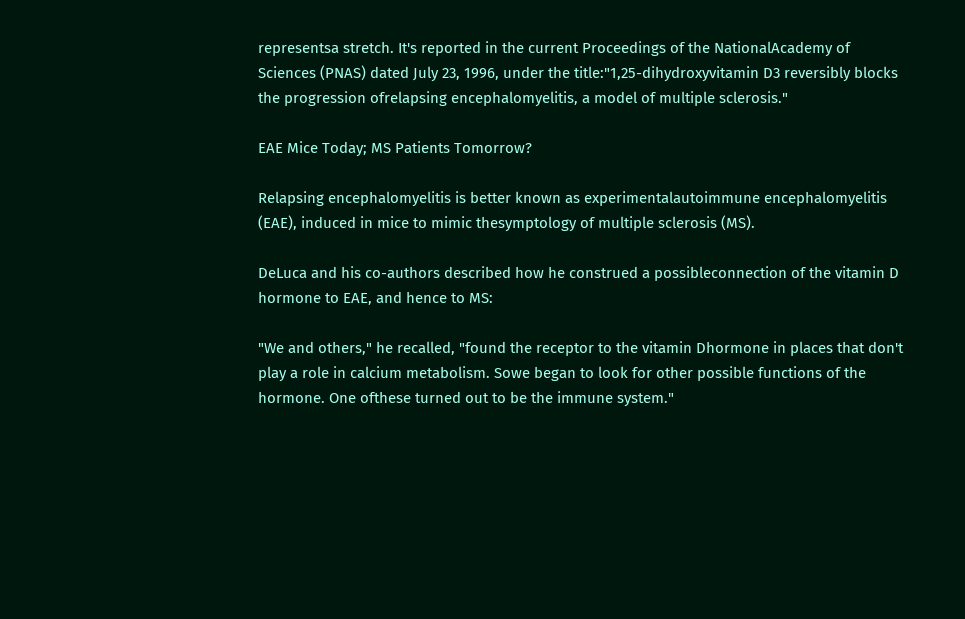representsa stretch. It's reported in the current Proceedings of the NationalAcademy of Sciences (PNAS) dated July 23, 1996, under the title:"1,25-dihydroxyvitamin D3 reversibly blocks the progression ofrelapsing encephalomyelitis, a model of multiple sclerosis."

EAE Mice Today; MS Patients Tomorrow?

Relapsing encephalomyelitis is better known as experimentalautoimmune encephalomyelitis (EAE), induced in mice to mimic thesymptology of multiple sclerosis (MS).

DeLuca and his co-authors described how he construed a possibleconnection of the vitamin D hormone to EAE, and hence to MS:

"We and others," he recalled, "found the receptor to the vitamin Dhormone in places that don't play a role in calcium metabolism. Sowe began to look for other possible functions of the hormone. One ofthese turned out to be the immune system."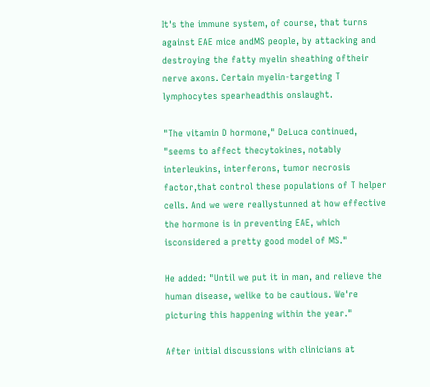It's the immune system, of course, that turns against EAE mice andMS people, by attacking and destroying the fatty myelin sheathing oftheir nerve axons. Certain myelin-targeting T lymphocytes spearheadthis onslaught.

"The vitamin D hormone," DeLuca continued, "seems to affect thecytokines, notably interleukins, interferons, tumor necrosis factor,that control these populations of T helper cells. And we were reallystunned at how effective the hormone is in preventing EAE, which isconsidered a pretty good model of MS."

He added: "Until we put it in man, and relieve the human disease, welike to be cautious. We're picturing this happening within the year."

After initial discussions with clinicians at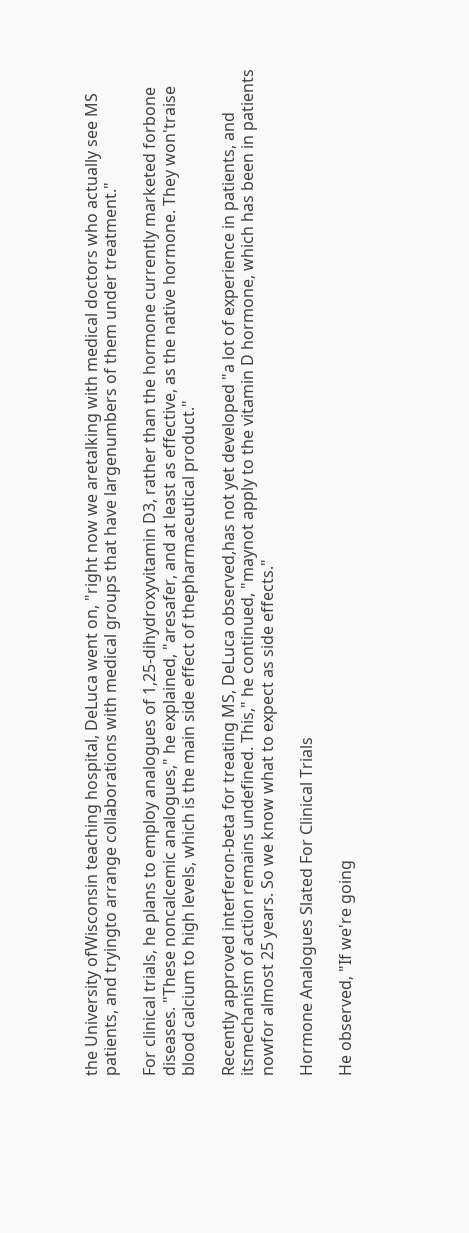the University ofWisconsin teaching hospital, DeLuca went on, "right now we aretalking with medical doctors who actually see MS patients, and tryingto arrange collaborations with medical groups that have largenumbers of them under treatment."

For clinical trials, he plans to employ analogues of 1,25-dihydroxyvitamin D3, rather than the hormone currently marketed forbone diseases. "These noncalcemic analogues," he explained, "aresafer, and at least as effective, as the native hormone. They won'traise blood calcium to high levels, which is the main side effect of thepharmaceutical product."

Recently approved interferon-beta for treating MS, DeLuca observed,has not yet developed "a lot of experience in patients, and itsmechanism of action remains undefined. This," he continued, "maynot apply to the vitamin D hormone, which has been in patients nowfor almost 25 years. So we know what to expect as side effects."

Hormone Analogues Slated For Clinical Trials

He observed, "If we're going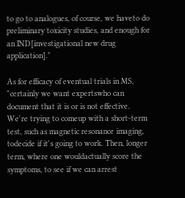to go to analogues, of course, we haveto do preliminary toxicity studies, and enough for an IND[investigational new drug application]."

As for efficacy of eventual trials in MS, "certainly we want expertswho can document that it is or is not effective. We're trying to comeup with a short-term test, such as magnetic resonance imaging, todecide if it's going to work. Then, longer term, where one wouldactually score the symptoms, to see if we can arrest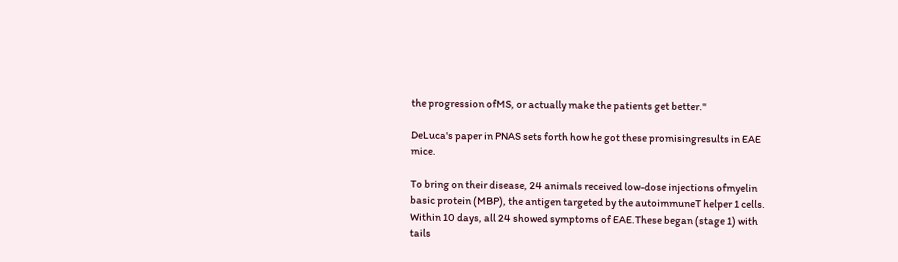the progression ofMS, or actually make the patients get better."

DeLuca's paper in PNAS sets forth how he got these promisingresults in EAE mice.

To bring on their disease, 24 animals received low-dose injections ofmyelin basic protein (MBP), the antigen targeted by the autoimmuneT helper 1 cells. Within 10 days, all 24 showed symptoms of EAE.These began (stage 1) with tails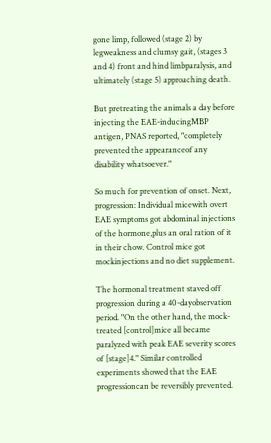gone limp, followed (stage 2) by legweakness and clumsy gait, (stages 3 and 4) front and hind limbparalysis, and ultimately (stage 5) approaching death.

But pretreating the animals a day before injecting the EAE-inducingMBP antigen, PNAS reported, "completely prevented the appearanceof any disability whatsoever."

So much for prevention of onset. Next, progression: Individual micewith overt EAE symptoms got abdominal injections of the hormone,plus an oral ration of it in their chow. Control mice got mockinjections and no diet supplement.

The hormonal treatment staved off progression during a 40-dayobservation period. "On the other hand, the mock-treated [control]mice all became paralyzed with peak EAE severity scores of [stage]4." Similar controlled experiments showed that the EAE progressioncan be reversibly prevented.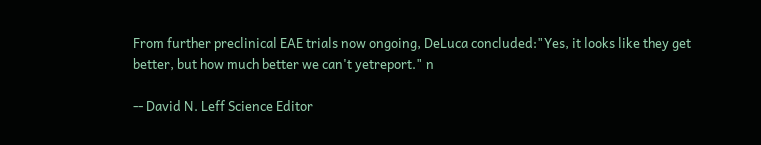From further preclinical EAE trials now ongoing, DeLuca concluded:"Yes, it looks like they get better, but how much better we can't yetreport." n

-- David N. Leff Science Editor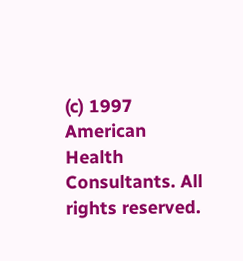(c) 1997 American Health Consultants. All rights reserved.